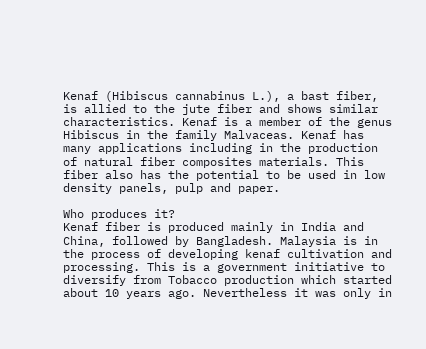Kenaf (Hibiscus cannabinus L.), a bast fiber, is allied to the jute fiber and shows similar characteristics. Kenaf is a member of the genus Hibiscus in the family Malvaceas. Kenaf has many applications including in the production of natural fiber composites materials. This fiber also has the potential to be used in low density panels, pulp and paper.

Who produces it?
Kenaf fiber is produced mainly in India and China, followed by Bangladesh. Malaysia is in the process of developing kenaf cultivation and processing. This is a government initiative to diversify from Tobacco production which started about 10 years ago. Nevertheless it was only in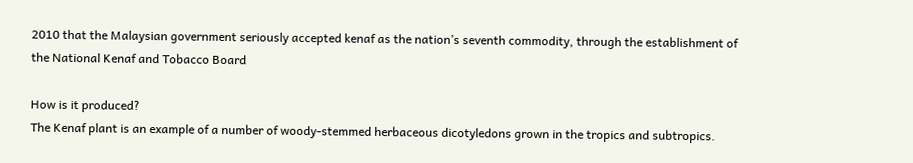2010 that the Malaysian government seriously accepted kenaf as the nation’s seventh commodity, through the establishment of the National Kenaf and Tobacco Board

How is it produced?
The Kenaf plant is an example of a number of woody-stemmed herbaceous dicotyledons grown in the tropics and subtropics.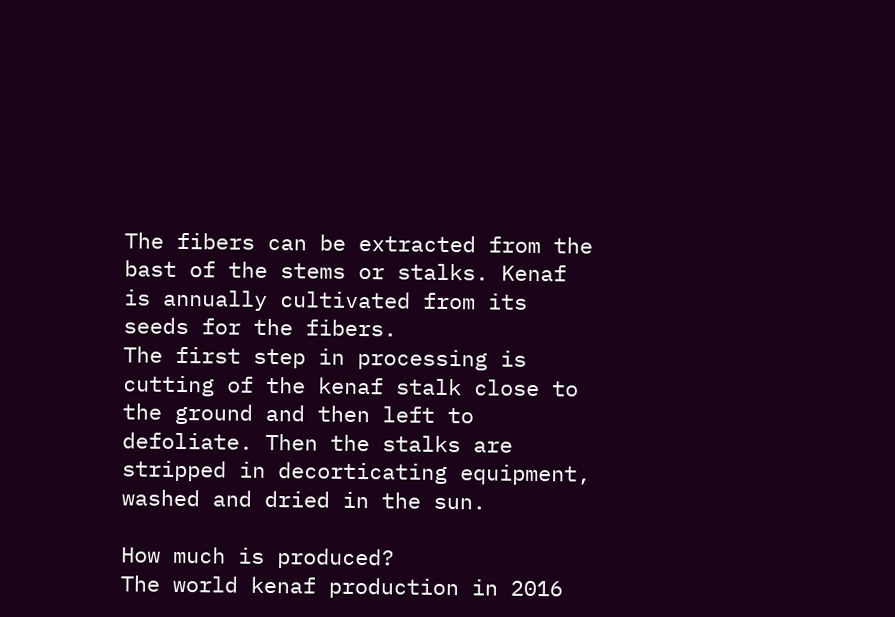The fibers can be extracted from the bast of the stems or stalks. Kenaf is annually cultivated from its seeds for the fibers.
The first step in processing is cutting of the kenaf stalk close to the ground and then left to defoliate. Then the stalks are stripped in decorticating equipment, washed and dried in the sun.

How much is produced?
The world kenaf production in 2016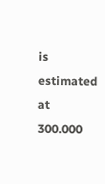is estimated at 300.000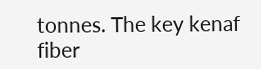tonnes. The key kenaf fiber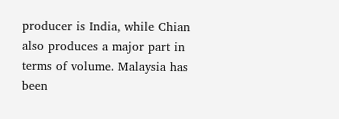producer is India, while Chian also produces a major part in terms of volume. Malaysia has been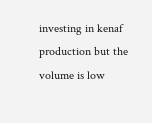investing in kenaf production but the volume is low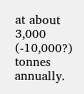at about 3,000 (-10,000?) tonnes annually.